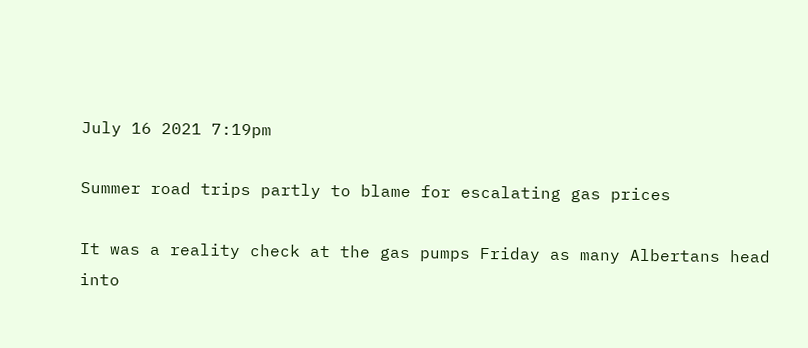July 16 2021 7:19pm

Summer road trips partly to blame for escalating gas prices

It was a reality check at the gas pumps Friday as many Albertans head into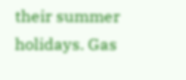their summer holidays. Gas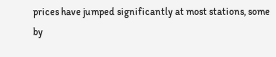prices have jumped significantly at most stations, some by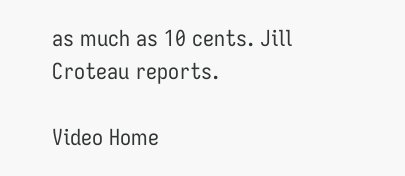as much as 10 cents. Jill Croteau reports.

Video Home